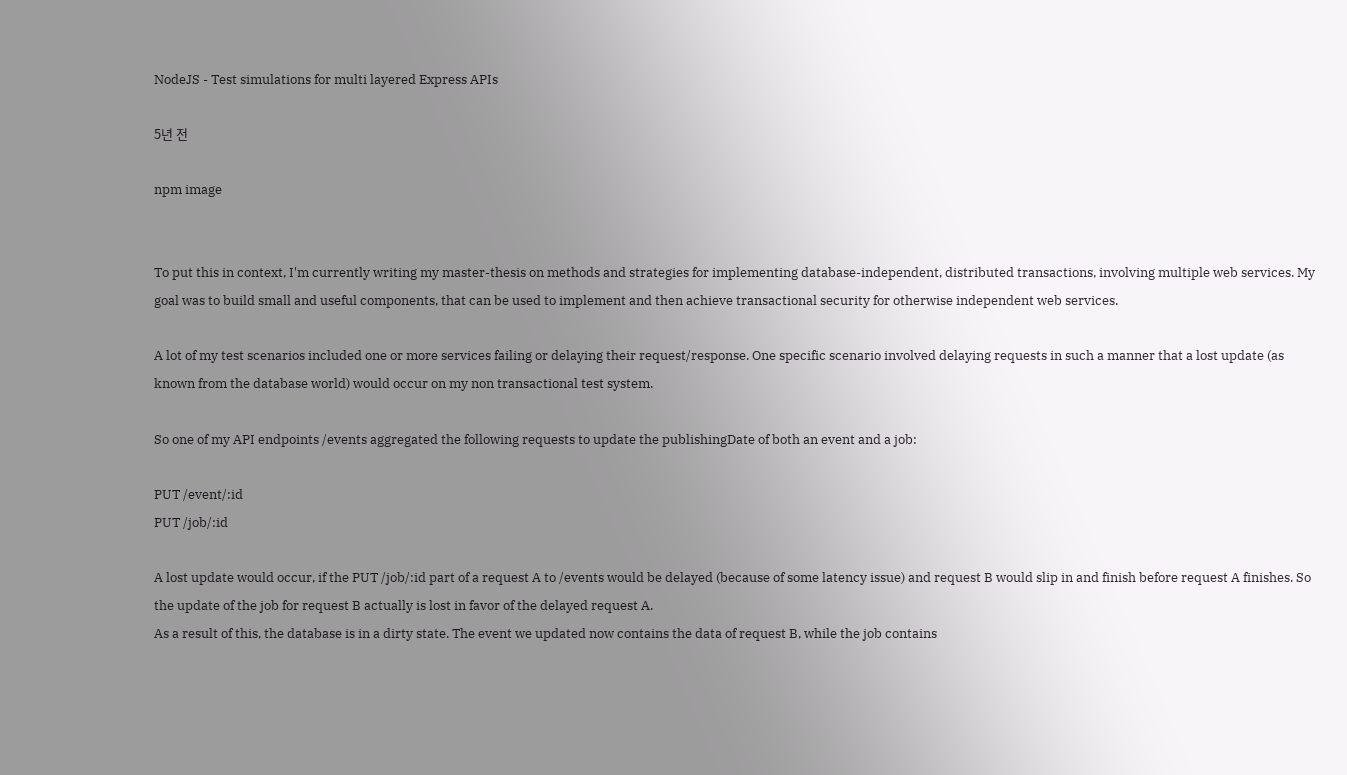NodeJS - Test simulations for multi layered Express APIs

5년 전

npm image


To put this in context, I'm currently writing my master-thesis on methods and strategies for implementing database-independent, distributed transactions, involving multiple web services. My goal was to build small and useful components, that can be used to implement and then achieve transactional security for otherwise independent web services.

A lot of my test scenarios included one or more services failing or delaying their request/response. One specific scenario involved delaying requests in such a manner that a lost update (as known from the database world) would occur on my non transactional test system.

So one of my API endpoints /events aggregated the following requests to update the publishingDate of both an event and a job:

PUT /event/:id
PUT /job/:id

A lost update would occur, if the PUT /job/:id part of a request A to /events would be delayed (because of some latency issue) and request B would slip in and finish before request A finishes. So the update of the job for request B actually is lost in favor of the delayed request A.
As a result of this, the database is in a dirty state. The event we updated now contains the data of request B, while the job contains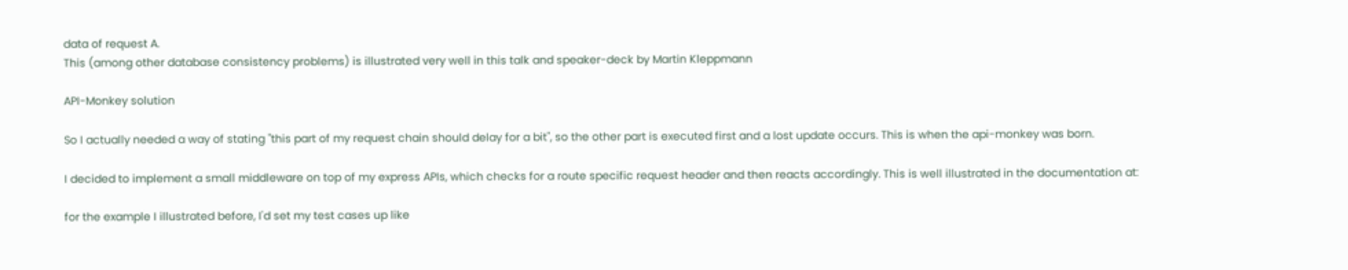data of request A.
This (among other database consistency problems) is illustrated very well in this talk and speaker-deck by Martin Kleppmann

API-Monkey solution

So I actually needed a way of stating "this part of my request chain should delay for a bit", so the other part is executed first and a lost update occurs. This is when the api-monkey was born.

I decided to implement a small middleware on top of my express APIs, which checks for a route specific request header and then reacts accordingly. This is well illustrated in the documentation at:

for the example I illustrated before, I'd set my test cases up like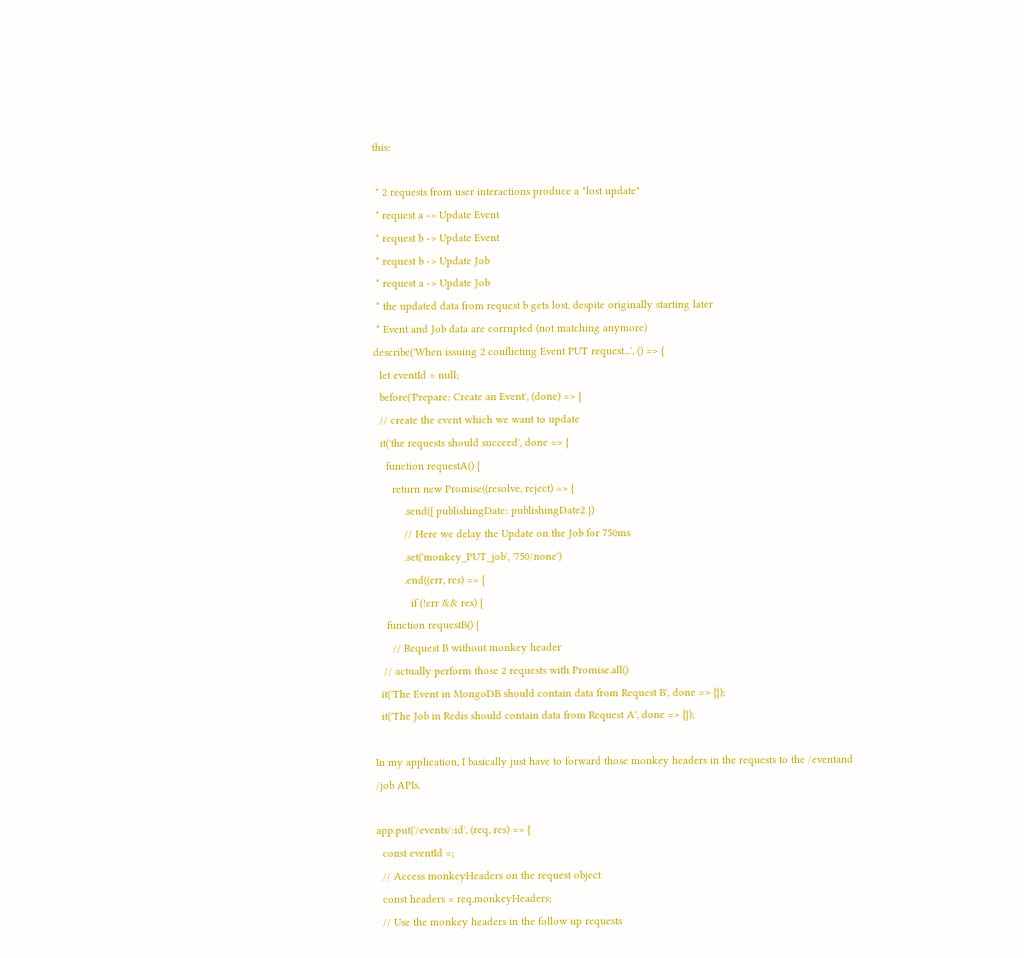this:

 * 2 requests from user interactions produce a "lost update"
 * request a -> Update Event
 * request b -> Update Event
 * request b -> Update Job
 * request a -> Update Job
 * the updated data from request b gets lost, despite originally starting later
 * Event and Job data are corrupted (not matching anymore)
describe('When issuing 2 conflicting Event PUT request...', () => {
  let eventId = null;
  before('Prepare: Create an Event', (done) => {
  // create the event which we want to update
  it('the requests should succeed', done => {
    function requestA() {
      return new Promise((resolve, reject) => {
          .send({ publishingDate: publishingDate2 })
          // Here we delay the Update on the Job for 750ms
          .set('monkey_PUT_job', '750/none')
          .end((err, res) => {
            if (!err && res) {
    function requestB() {
      // Request B without monkey header
   // actually perform those 2 requests with Promise.all()
  it('The Event in MongoDB should contain data from Request B', done => {});
  it('The Job in Redis should contain data from Request A', done => {});

In my application, I basically just have to forward those monkey headers in the requests to the /eventand /job APIs.

app.put('/events/:id', (req, res) => {
  const eventId =;
  // Access monkeyHeaders on the request object
  const headers = req.monkeyHeaders;
  // Use the monkey headers in the follow up requests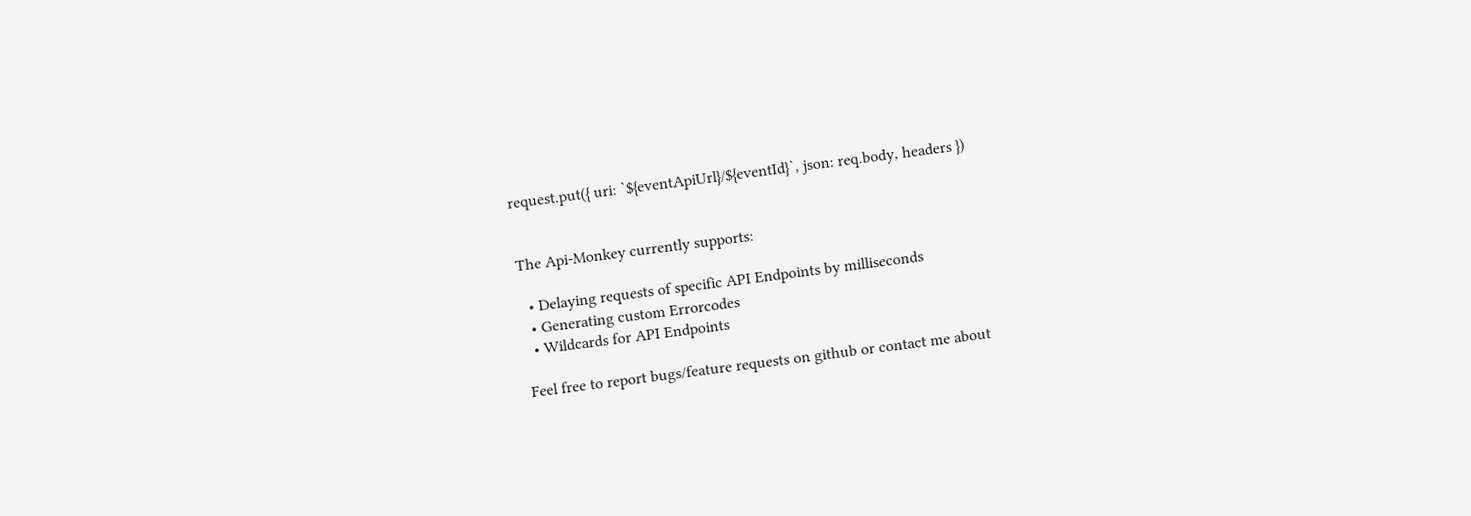request.put({ uri: `${eventApiUrl}/${eventId}`, json: req.body, headers })


The Api-Monkey currently supports:

  • Delaying requests of specific API Endpoints by milliseconds
  • Generating custom Errorcodes
  • Wildcards for API Endpoints

Feel free to report bugs/feature requests on github or contact me about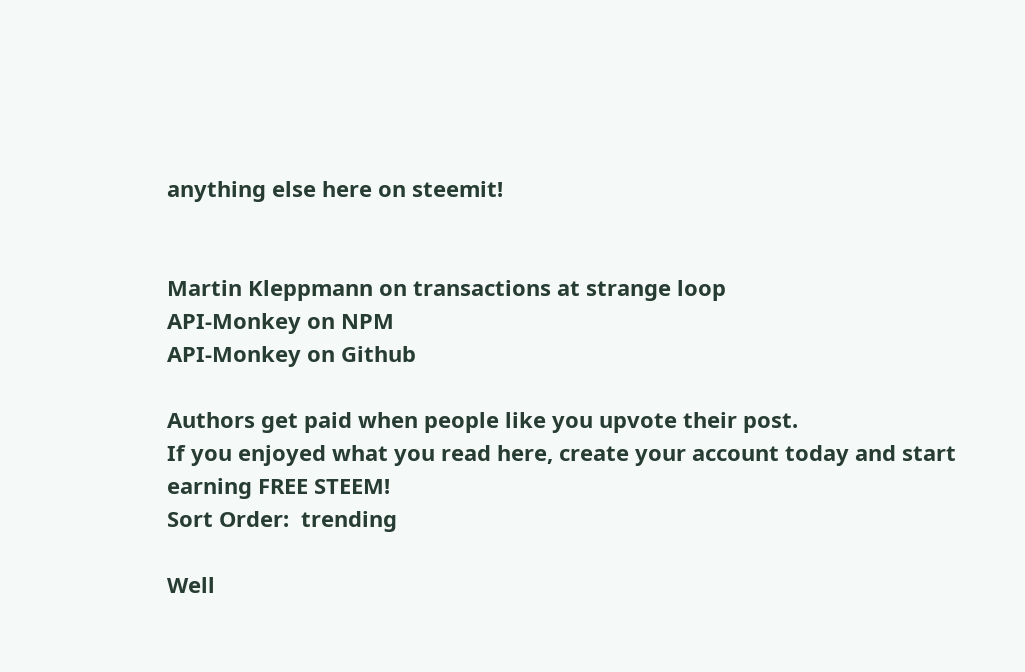anything else here on steemit!


Martin Kleppmann on transactions at strange loop
API-Monkey on NPM
API-Monkey on Github

Authors get paid when people like you upvote their post.
If you enjoyed what you read here, create your account today and start earning FREE STEEM!
Sort Order:  trending

Well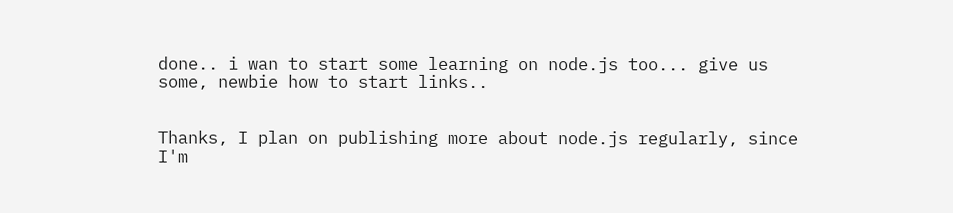done.. i wan to start some learning on node.js too... give us some, newbie how to start links..


Thanks, I plan on publishing more about node.js regularly, since I'm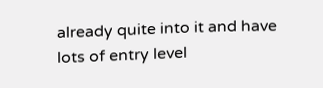already quite into it and have lots of entry level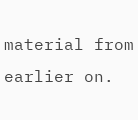material from earlier on.